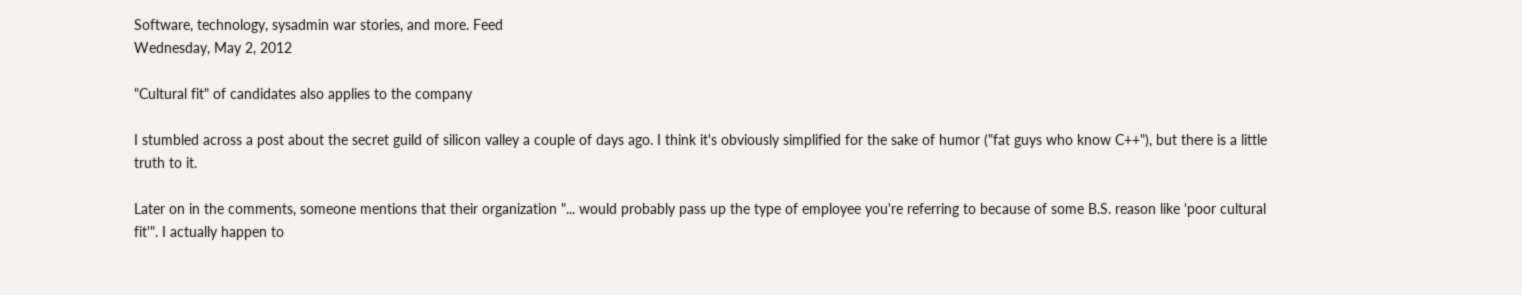Software, technology, sysadmin war stories, and more. Feed
Wednesday, May 2, 2012

"Cultural fit" of candidates also applies to the company

I stumbled across a post about the secret guild of silicon valley a couple of days ago. I think it's obviously simplified for the sake of humor ("fat guys who know C++"), but there is a little truth to it.

Later on in the comments, someone mentions that their organization "... would probably pass up the type of employee you're referring to because of some B.S. reason like 'poor cultural fit'". I actually happen to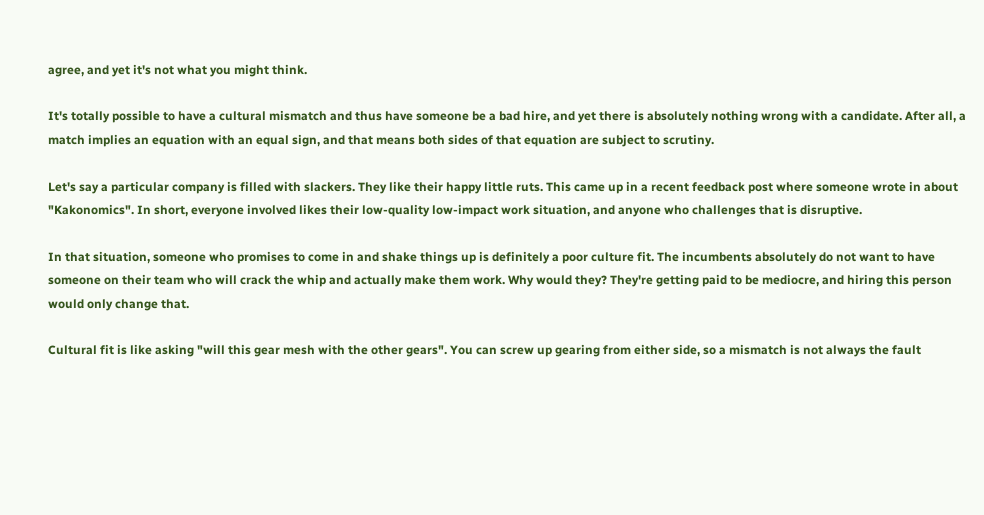agree, and yet it's not what you might think.

It's totally possible to have a cultural mismatch and thus have someone be a bad hire, and yet there is absolutely nothing wrong with a candidate. After all, a match implies an equation with an equal sign, and that means both sides of that equation are subject to scrutiny.

Let's say a particular company is filled with slackers. They like their happy little ruts. This came up in a recent feedback post where someone wrote in about "Kakonomics". In short, everyone involved likes their low-quality low-impact work situation, and anyone who challenges that is disruptive.

In that situation, someone who promises to come in and shake things up is definitely a poor culture fit. The incumbents absolutely do not want to have someone on their team who will crack the whip and actually make them work. Why would they? They're getting paid to be mediocre, and hiring this person would only change that.

Cultural fit is like asking "will this gear mesh with the other gears". You can screw up gearing from either side, so a mismatch is not always the fault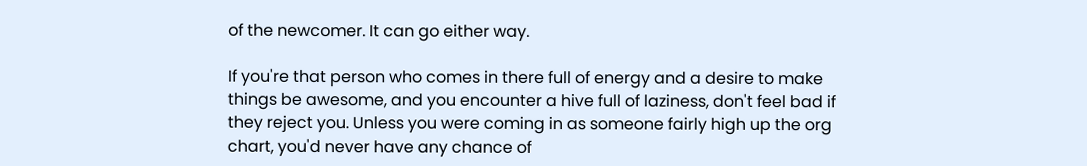of the newcomer. It can go either way.

If you're that person who comes in there full of energy and a desire to make things be awesome, and you encounter a hive full of laziness, don't feel bad if they reject you. Unless you were coming in as someone fairly high up the org chart, you'd never have any chance of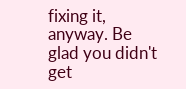fixing it, anyway. Be glad you didn't get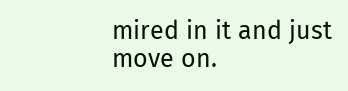mired in it and just move on.